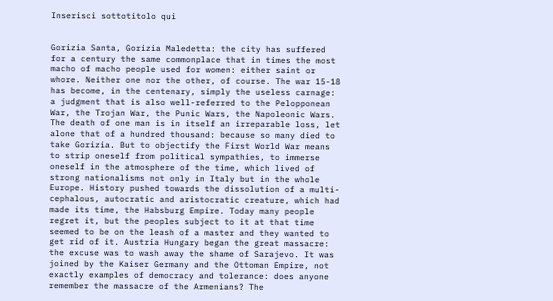Inserisci sottotitolo qui


Gorizia Santa, Gorizia Maledetta: the city has suffered for a century the same commonplace that in times the most macho of macho people used for women: either saint or whore. Neither one nor the other, of course. The war 15-18 has become, in the centenary, simply the useless carnage: a judgment that is also well-referred to the Pelopponean War, the Trojan War, the Punic Wars, the Napoleonic Wars. The death of one man is in itself an irreparable loss, let alone that of a hundred thousand: because so many died to take Gorizia. But to objectify the First World War means to strip oneself from political sympathies, to immerse oneself in the atmosphere of the time, which lived of strong nationalisms not only in Italy but in the whole Europe. History pushed towards the dissolution of a multi-cephalous, autocratic and aristocratic creature, which had made its time, the Habsburg Empire. Today many people regret it, but the peoples subject to it at that time seemed to be on the leash of a master and they wanted to get rid of it. Austria Hungary began the great massacre: the excuse was to wash away the shame of Sarajevo. It was joined by the Kaiser Germany and the Ottoman Empire, not exactly examples of democracy and tolerance: does anyone remember the massacre of the Armenians? The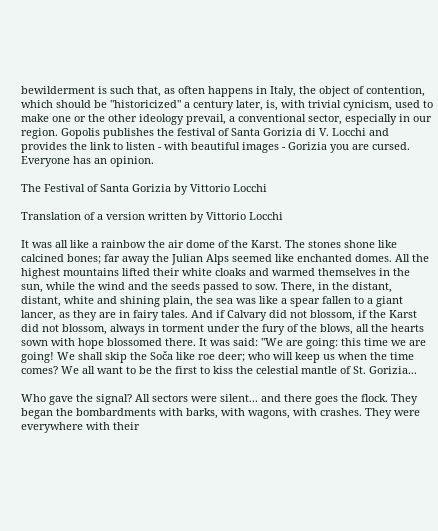bewilderment is such that, as often happens in Italy, the object of contention, which should be "historicized" a century later, is, with trivial cynicism, used to make one or the other ideology prevail, a conventional sector, especially in our region. Gopolis publishes the festival of Santa Gorizia di V. Locchi and provides the link to listen - with beautiful images - Gorizia you are cursed. Everyone has an opinion.

The Festival of Santa Gorizia by Vittorio Locchi

Translation of a version written by Vittorio Locchi

It was all like a rainbow the air dome of the Karst. The stones shone like calcined bones; far away the Julian Alps seemed like enchanted domes. All the highest mountains lifted their white cloaks and warmed themselves in the sun, while the wind and the seeds passed to sow. There, in the distant, distant, white and shining plain, the sea was like a spear fallen to a giant lancer, as they are in fairy tales. And if Calvary did not blossom, if the Karst did not blossom, always in torment under the fury of the blows, all the hearts sown with hope blossomed there. It was said: "We are going: this time we are going! We shall skip the Soča like roe deer; who will keep us when the time comes? We all want to be the first to kiss the celestial mantle of St. Gorizia...

Who gave the signal? All sectors were silent... and there goes the flock. They began the bombardments with barks, with wagons, with crashes. They were everywhere with their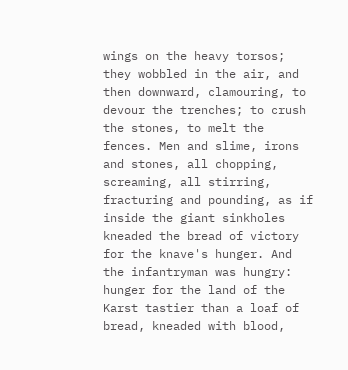wings on the heavy torsos; they wobbled in the air, and then downward, clamouring, to devour the trenches; to crush the stones, to melt the fences. Men and slime, irons and stones, all chopping, screaming, all stirring, fracturing and pounding, as if inside the giant sinkholes kneaded the bread of victory for the knave's hunger. And the infantryman was hungry: hunger for the land of the Karst tastier than a loaf of bread, kneaded with blood,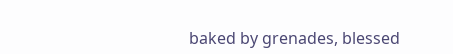baked by grenades, blessed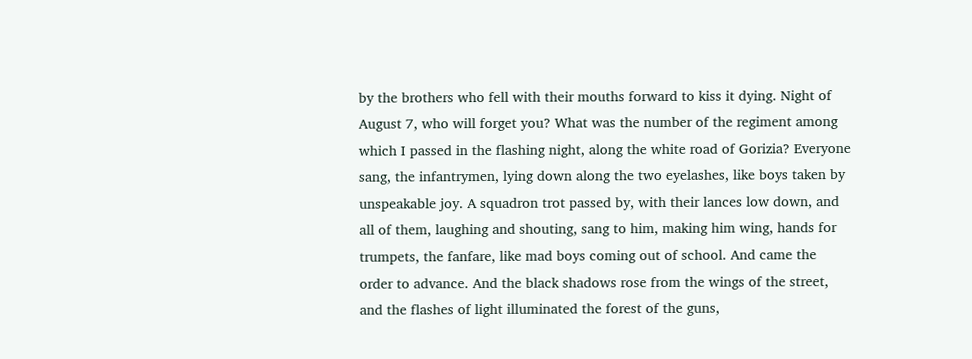by the brothers who fell with their mouths forward to kiss it dying. Night of August 7, who will forget you? What was the number of the regiment among which I passed in the flashing night, along the white road of Gorizia? Everyone sang, the infantrymen, lying down along the two eyelashes, like boys taken by unspeakable joy. A squadron trot passed by, with their lances low down, and all of them, laughing and shouting, sang to him, making him wing, hands for trumpets, the fanfare, like mad boys coming out of school. And came the order to advance. And the black shadows rose from the wings of the street, and the flashes of light illuminated the forest of the guns,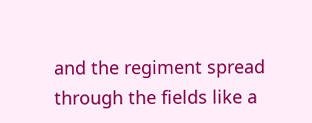and the regiment spread through the fields like a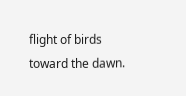flight of birds toward the dawn.